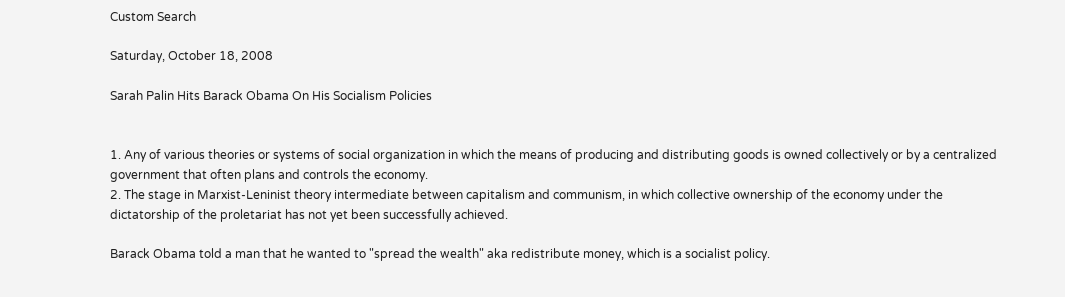Custom Search

Saturday, October 18, 2008

Sarah Palin Hits Barack Obama On His Socialism Policies


1. Any of various theories or systems of social organization in which the means of producing and distributing goods is owned collectively or by a centralized government that often plans and controls the economy.
2. The stage in Marxist-Leninist theory intermediate between capitalism and communism, in which collective ownership of the economy under the dictatorship of the proletariat has not yet been successfully achieved.

Barack Obama told a man that he wanted to "spread the wealth" aka redistribute money, which is a socialist policy.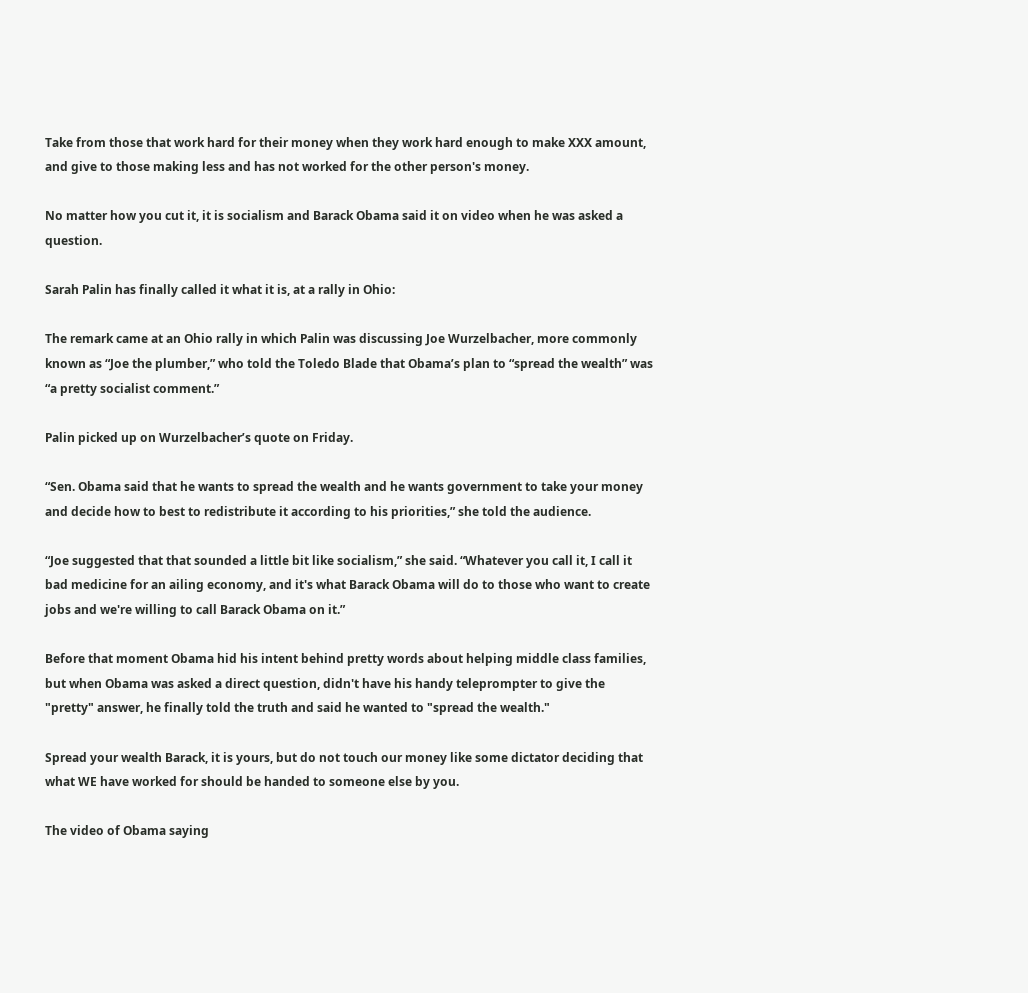Take from those that work hard for their money when they work hard enough to make XXX amount, and give to those making less and has not worked for the other person's money.

No matter how you cut it, it is socialism and Barack Obama said it on video when he was asked a question.

Sarah Palin has finally called it what it is, at a rally in Ohio:

The remark came at an Ohio rally in which Palin was discussing Joe Wurzelbacher, more commonly known as “Joe the plumber,” who told the Toledo Blade that Obama’s plan to “spread the wealth” was “a pretty socialist comment.”

Palin picked up on Wurzelbacher’s quote on Friday.

“Sen. Obama said that he wants to spread the wealth and he wants government to take your money and decide how to best to redistribute it according to his priorities,” she told the audience.

“Joe suggested that that sounded a little bit like socialism,” she said. “Whatever you call it, I call it bad medicine for an ailing economy, and it's what Barack Obama will do to those who want to create jobs and we're willing to call Barack Obama on it.”

Before that moment Obama hid his intent behind pretty words about helping middle class families, but when Obama was asked a direct question, didn't have his handy teleprompter to give the "pretty" answer, he finally told the truth and said he wanted to "spread the wealth."

Spread your wealth Barack, it is yours, but do not touch our money like some dictator deciding that what WE have worked for should be handed to someone else by you.

The video of Obama saying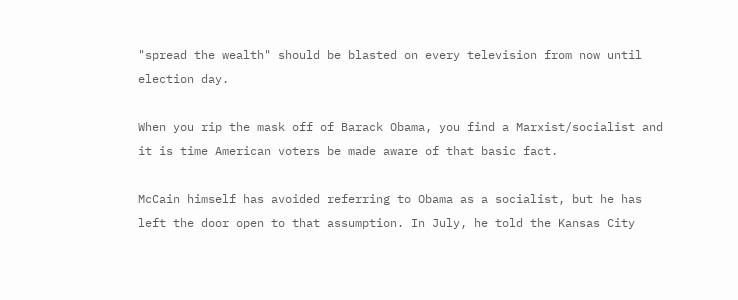"spread the wealth" should be blasted on every television from now until election day.

When you rip the mask off of Barack Obama, you find a Marxist/socialist and it is time American voters be made aware of that basic fact.

McCain himself has avoided referring to Obama as a socialist, but he has left the door open to that assumption. In July, he told the Kansas City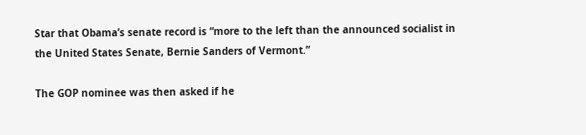Star that Obama’s senate record is “more to the left than the announced socialist in the United States Senate, Bernie Sanders of Vermont.”

The GOP nominee was then asked if he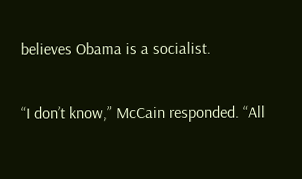believes Obama is a socialist.

“I don’t know,” McCain responded. “All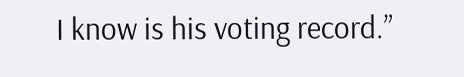I know is his voting record.”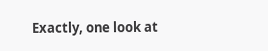Exactly, one look at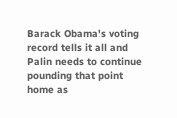Barack Obama's voting record tells it all and Palin needs to continue pounding that point home as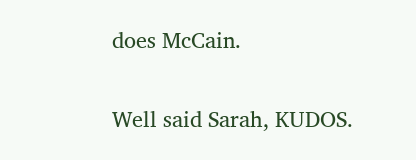does McCain.

Well said Sarah, KUDOS.